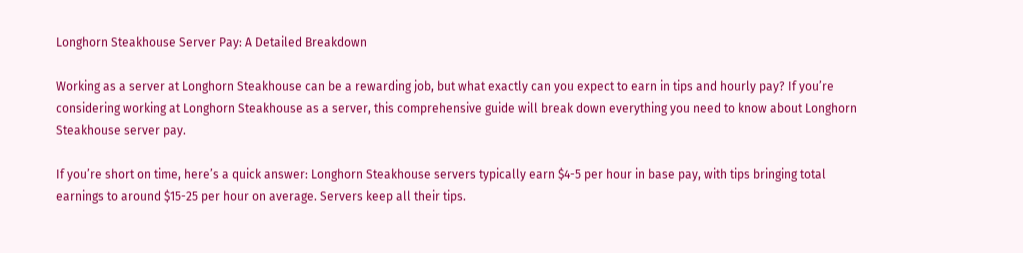Longhorn Steakhouse Server Pay: A Detailed Breakdown

Working as a server at Longhorn Steakhouse can be a rewarding job, but what exactly can you expect to earn in tips and hourly pay? If you’re considering working at Longhorn Steakhouse as a server, this comprehensive guide will break down everything you need to know about Longhorn Steakhouse server pay.

If you’re short on time, here’s a quick answer: Longhorn Steakhouse servers typically earn $4-5 per hour in base pay, with tips bringing total earnings to around $15-25 per hour on average. Servers keep all their tips.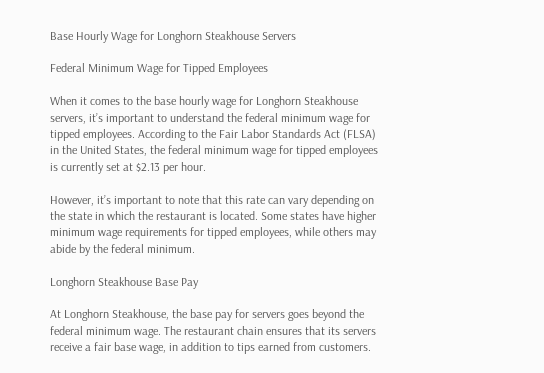Base Hourly Wage for Longhorn Steakhouse Servers

Federal Minimum Wage for Tipped Employees

When it comes to the base hourly wage for Longhorn Steakhouse servers, it’s important to understand the federal minimum wage for tipped employees. According to the Fair Labor Standards Act (FLSA) in the United States, the federal minimum wage for tipped employees is currently set at $2.13 per hour.

However, it’s important to note that this rate can vary depending on the state in which the restaurant is located. Some states have higher minimum wage requirements for tipped employees, while others may abide by the federal minimum.

Longhorn Steakhouse Base Pay

At Longhorn Steakhouse, the base pay for servers goes beyond the federal minimum wage. The restaurant chain ensures that its servers receive a fair base wage, in addition to tips earned from customers.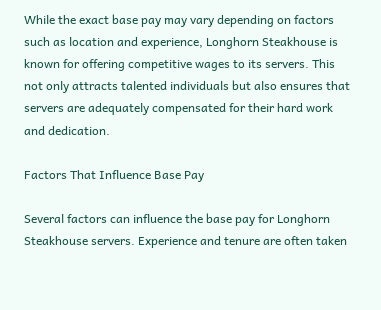While the exact base pay may vary depending on factors such as location and experience, Longhorn Steakhouse is known for offering competitive wages to its servers. This not only attracts talented individuals but also ensures that servers are adequately compensated for their hard work and dedication.

Factors That Influence Base Pay

Several factors can influence the base pay for Longhorn Steakhouse servers. Experience and tenure are often taken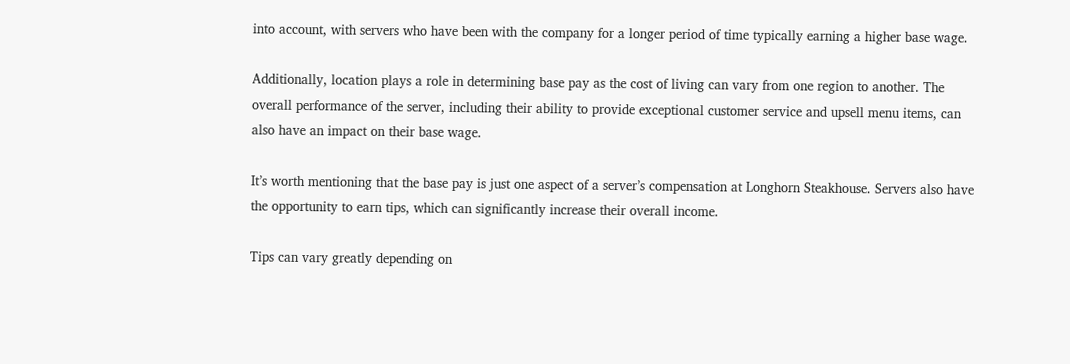into account, with servers who have been with the company for a longer period of time typically earning a higher base wage.

Additionally, location plays a role in determining base pay as the cost of living can vary from one region to another. The overall performance of the server, including their ability to provide exceptional customer service and upsell menu items, can also have an impact on their base wage.

It’s worth mentioning that the base pay is just one aspect of a server’s compensation at Longhorn Steakhouse. Servers also have the opportunity to earn tips, which can significantly increase their overall income.

Tips can vary greatly depending on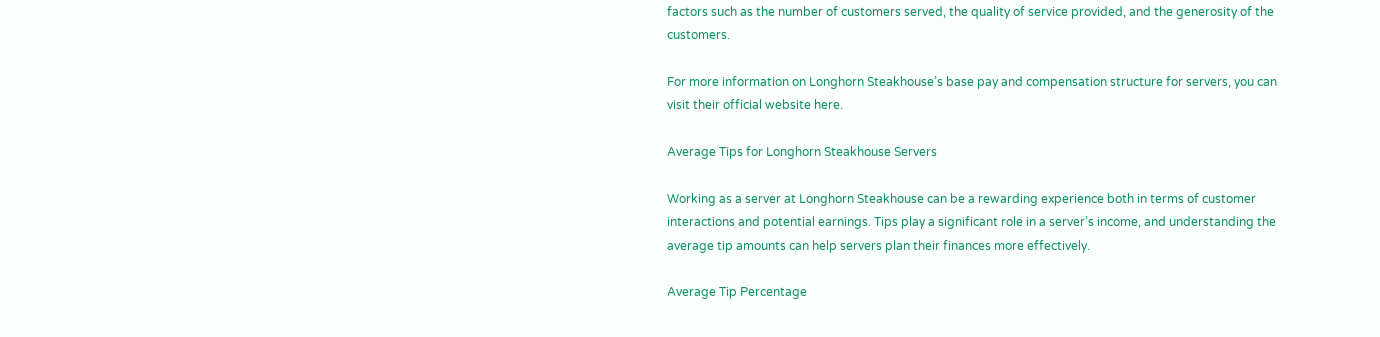factors such as the number of customers served, the quality of service provided, and the generosity of the customers.

For more information on Longhorn Steakhouse’s base pay and compensation structure for servers, you can visit their official website here.

Average Tips for Longhorn Steakhouse Servers

Working as a server at Longhorn Steakhouse can be a rewarding experience both in terms of customer interactions and potential earnings. Tips play a significant role in a server’s income, and understanding the average tip amounts can help servers plan their finances more effectively.

Average Tip Percentage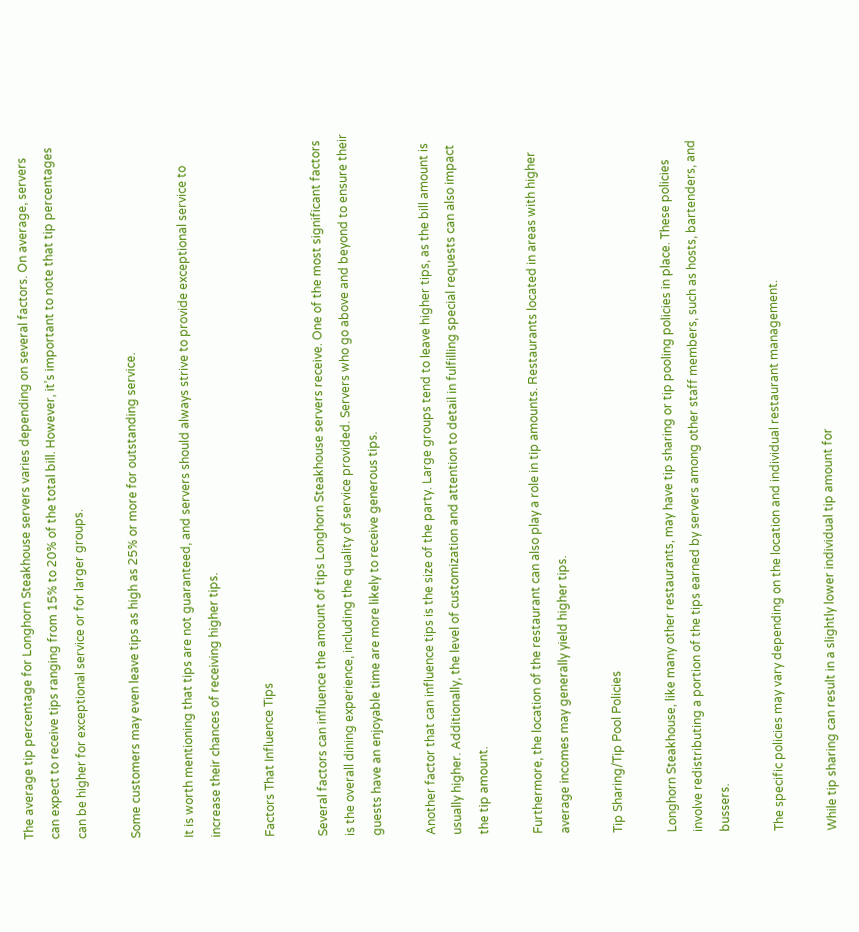The average tip percentage for Longhorn Steakhouse servers varies depending on several factors. On average, servers can expect to receive tips ranging from 15% to 20% of the total bill. However, it’s important to note that tip percentages can be higher for exceptional service or for larger groups.

Some customers may even leave tips as high as 25% or more for outstanding service.

It is worth mentioning that tips are not guaranteed, and servers should always strive to provide exceptional service to increase their chances of receiving higher tips.

Factors That Influence Tips

Several factors can influence the amount of tips Longhorn Steakhouse servers receive. One of the most significant factors is the overall dining experience, including the quality of service provided. Servers who go above and beyond to ensure their guests have an enjoyable time are more likely to receive generous tips.

Another factor that can influence tips is the size of the party. Large groups tend to leave higher tips, as the bill amount is usually higher. Additionally, the level of customization and attention to detail in fulfilling special requests can also impact the tip amount.

Furthermore, the location of the restaurant can also play a role in tip amounts. Restaurants located in areas with higher average incomes may generally yield higher tips.

Tip Sharing/Tip Pool Policies

Longhorn Steakhouse, like many other restaurants, may have tip sharing or tip pooling policies in place. These policies involve redistributing a portion of the tips earned by servers among other staff members, such as hosts, bartenders, and bussers.

The specific policies may vary depending on the location and individual restaurant management.

While tip sharing can result in a slightly lower individual tip amount for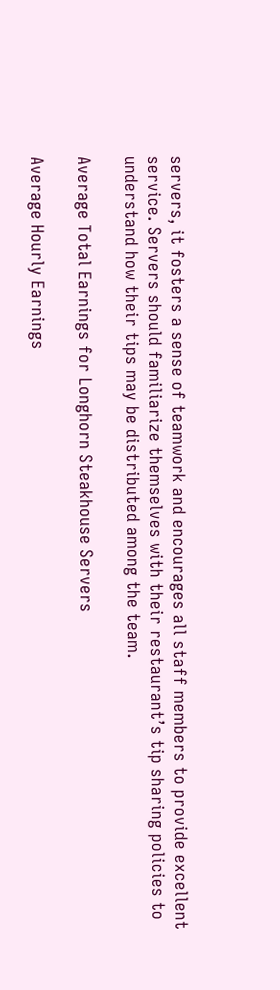servers, it fosters a sense of teamwork and encourages all staff members to provide excellent service. Servers should familiarize themselves with their restaurant’s tip sharing policies to understand how their tips may be distributed among the team.

Average Total Earnings for Longhorn Steakhouse Servers

Average Hourly Earnings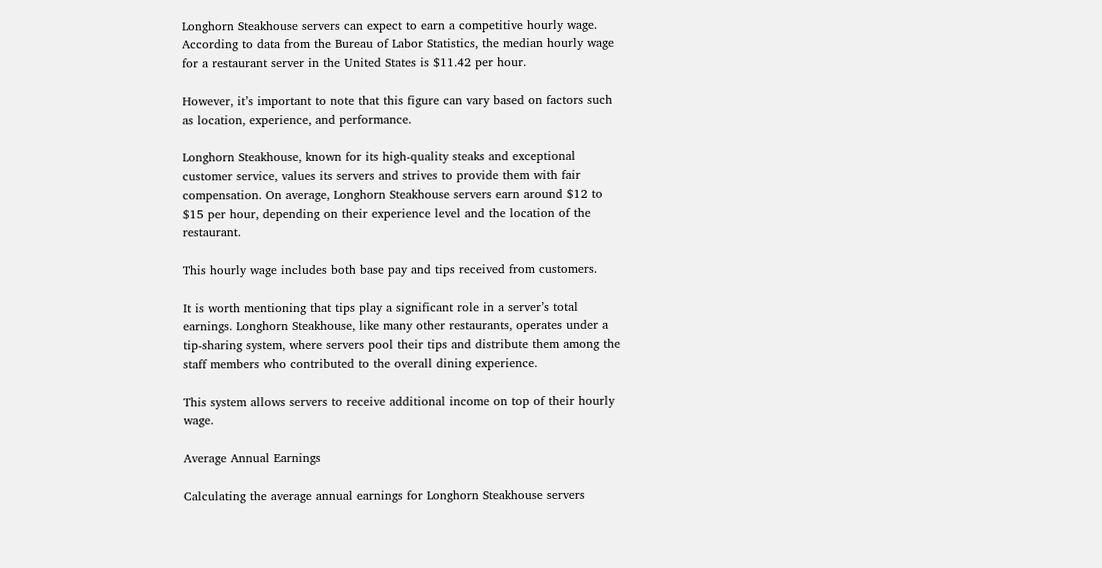Longhorn Steakhouse servers can expect to earn a competitive hourly wage. According to data from the Bureau of Labor Statistics, the median hourly wage for a restaurant server in the United States is $11.42 per hour.

However, it’s important to note that this figure can vary based on factors such as location, experience, and performance.

Longhorn Steakhouse, known for its high-quality steaks and exceptional customer service, values its servers and strives to provide them with fair compensation. On average, Longhorn Steakhouse servers earn around $12 to $15 per hour, depending on their experience level and the location of the restaurant.

This hourly wage includes both base pay and tips received from customers.

It is worth mentioning that tips play a significant role in a server’s total earnings. Longhorn Steakhouse, like many other restaurants, operates under a tip-sharing system, where servers pool their tips and distribute them among the staff members who contributed to the overall dining experience.

This system allows servers to receive additional income on top of their hourly wage.

Average Annual Earnings

Calculating the average annual earnings for Longhorn Steakhouse servers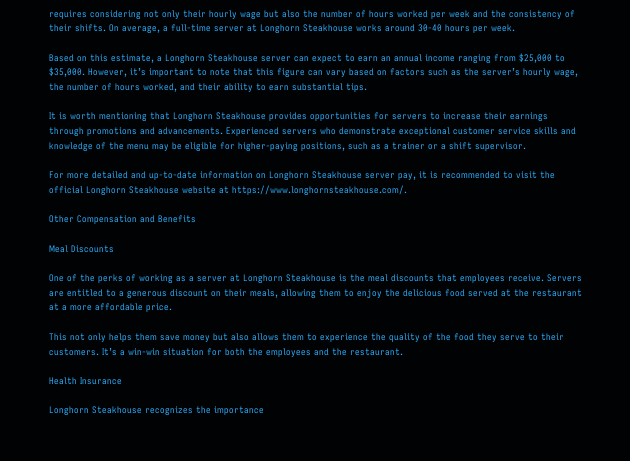requires considering not only their hourly wage but also the number of hours worked per week and the consistency of their shifts. On average, a full-time server at Longhorn Steakhouse works around 30-40 hours per week.

Based on this estimate, a Longhorn Steakhouse server can expect to earn an annual income ranging from $25,000 to $35,000. However, it’s important to note that this figure can vary based on factors such as the server’s hourly wage, the number of hours worked, and their ability to earn substantial tips.

It is worth mentioning that Longhorn Steakhouse provides opportunities for servers to increase their earnings through promotions and advancements. Experienced servers who demonstrate exceptional customer service skills and knowledge of the menu may be eligible for higher-paying positions, such as a trainer or a shift supervisor.

For more detailed and up-to-date information on Longhorn Steakhouse server pay, it is recommended to visit the official Longhorn Steakhouse website at https://www.longhornsteakhouse.com/.

Other Compensation and Benefits

Meal Discounts

One of the perks of working as a server at Longhorn Steakhouse is the meal discounts that employees receive. Servers are entitled to a generous discount on their meals, allowing them to enjoy the delicious food served at the restaurant at a more affordable price.

This not only helps them save money but also allows them to experience the quality of the food they serve to their customers. It’s a win-win situation for both the employees and the restaurant.

Health Insurance

Longhorn Steakhouse recognizes the importance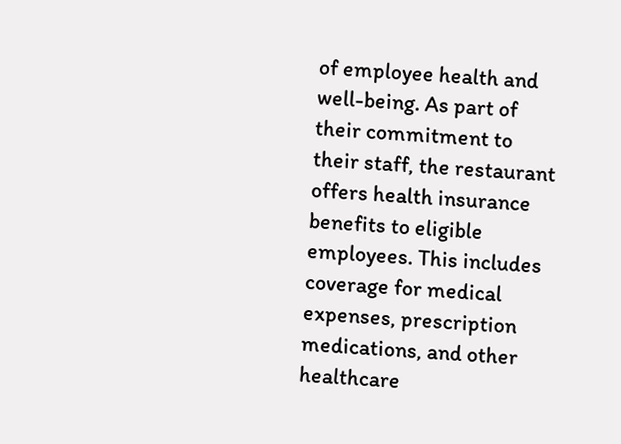of employee health and well-being. As part of their commitment to their staff, the restaurant offers health insurance benefits to eligible employees. This includes coverage for medical expenses, prescription medications, and other healthcare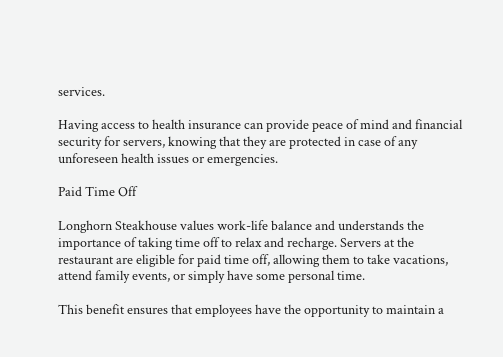services.

Having access to health insurance can provide peace of mind and financial security for servers, knowing that they are protected in case of any unforeseen health issues or emergencies.

Paid Time Off

Longhorn Steakhouse values work-life balance and understands the importance of taking time off to relax and recharge. Servers at the restaurant are eligible for paid time off, allowing them to take vacations, attend family events, or simply have some personal time.

This benefit ensures that employees have the opportunity to maintain a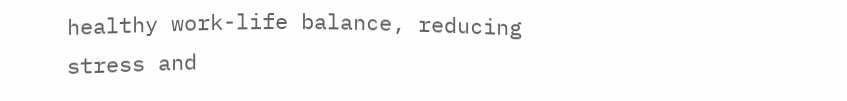healthy work-life balance, reducing stress and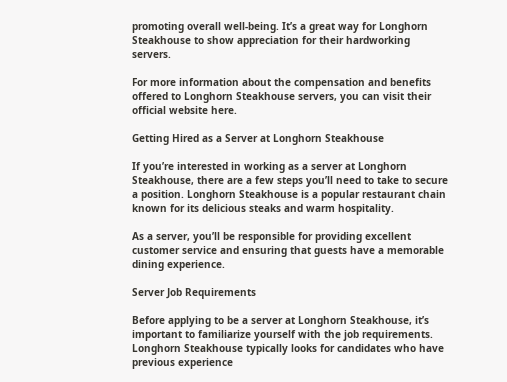promoting overall well-being. It’s a great way for Longhorn Steakhouse to show appreciation for their hardworking servers.

For more information about the compensation and benefits offered to Longhorn Steakhouse servers, you can visit their official website here.

Getting Hired as a Server at Longhorn Steakhouse

If you’re interested in working as a server at Longhorn Steakhouse, there are a few steps you’ll need to take to secure a position. Longhorn Steakhouse is a popular restaurant chain known for its delicious steaks and warm hospitality.

As a server, you’ll be responsible for providing excellent customer service and ensuring that guests have a memorable dining experience.

Server Job Requirements

Before applying to be a server at Longhorn Steakhouse, it’s important to familiarize yourself with the job requirements. Longhorn Steakhouse typically looks for candidates who have previous experience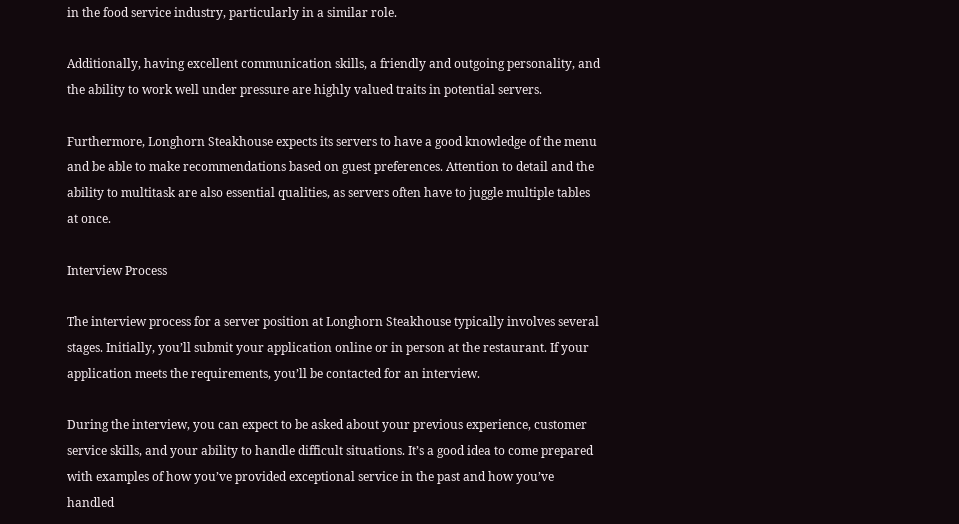in the food service industry, particularly in a similar role.

Additionally, having excellent communication skills, a friendly and outgoing personality, and the ability to work well under pressure are highly valued traits in potential servers.

Furthermore, Longhorn Steakhouse expects its servers to have a good knowledge of the menu and be able to make recommendations based on guest preferences. Attention to detail and the ability to multitask are also essential qualities, as servers often have to juggle multiple tables at once.

Interview Process

The interview process for a server position at Longhorn Steakhouse typically involves several stages. Initially, you’ll submit your application online or in person at the restaurant. If your application meets the requirements, you’ll be contacted for an interview.

During the interview, you can expect to be asked about your previous experience, customer service skills, and your ability to handle difficult situations. It’s a good idea to come prepared with examples of how you’ve provided exceptional service in the past and how you’ve handled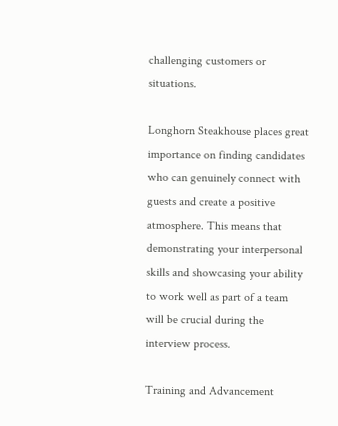challenging customers or situations.

Longhorn Steakhouse places great importance on finding candidates who can genuinely connect with guests and create a positive atmosphere. This means that demonstrating your interpersonal skills and showcasing your ability to work well as part of a team will be crucial during the interview process.

Training and Advancement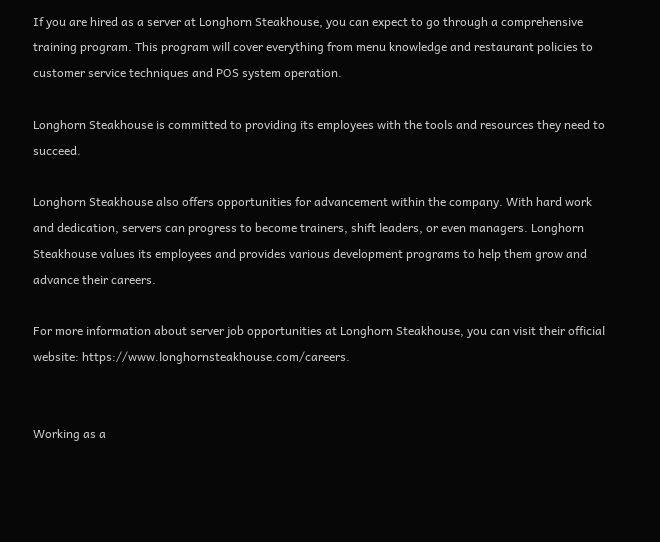If you are hired as a server at Longhorn Steakhouse, you can expect to go through a comprehensive training program. This program will cover everything from menu knowledge and restaurant policies to customer service techniques and POS system operation.

Longhorn Steakhouse is committed to providing its employees with the tools and resources they need to succeed.

Longhorn Steakhouse also offers opportunities for advancement within the company. With hard work and dedication, servers can progress to become trainers, shift leaders, or even managers. Longhorn Steakhouse values its employees and provides various development programs to help them grow and advance their careers.

For more information about server job opportunities at Longhorn Steakhouse, you can visit their official website: https://www.longhornsteakhouse.com/careers.


Working as a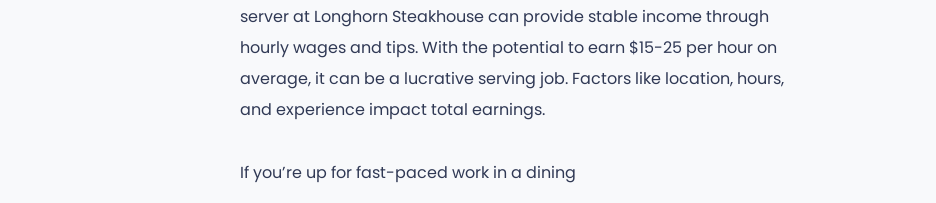server at Longhorn Steakhouse can provide stable income through hourly wages and tips. With the potential to earn $15-25 per hour on average, it can be a lucrative serving job. Factors like location, hours, and experience impact total earnings.

If you’re up for fast-paced work in a dining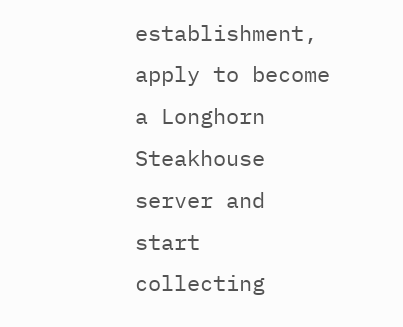establishment, apply to become a Longhorn Steakhouse server and start collecting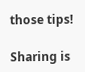those tips!

Sharing is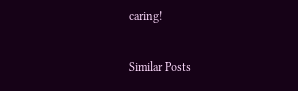caring!

Similar Posts